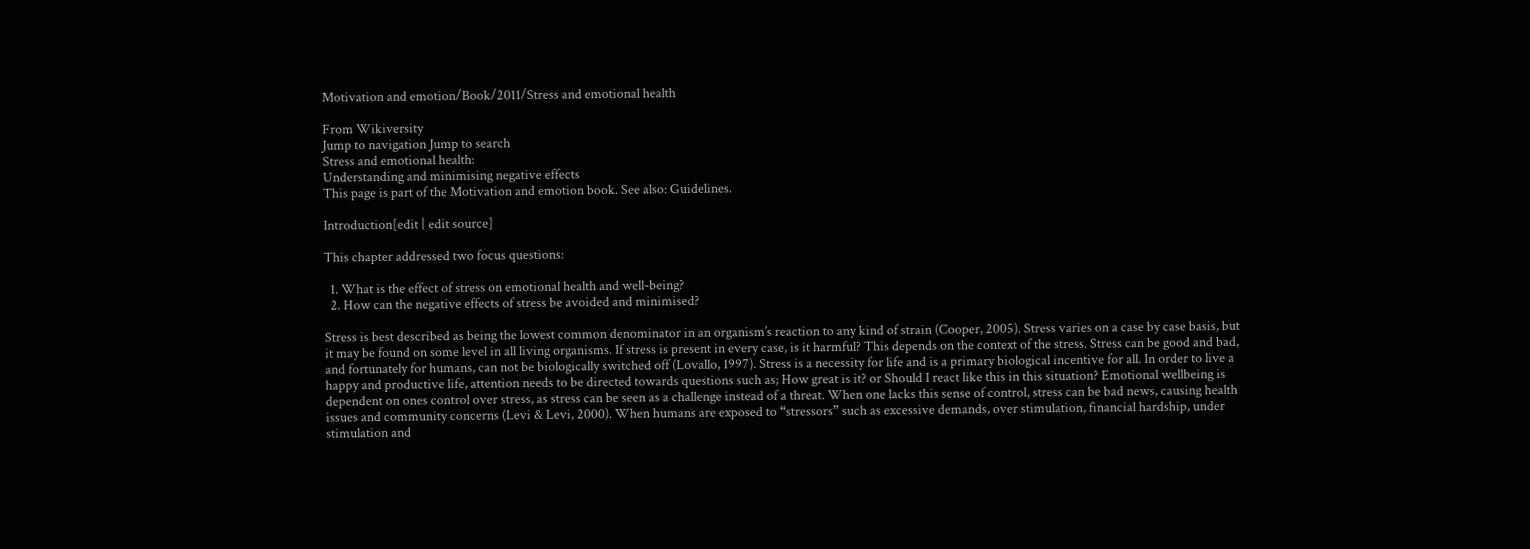Motivation and emotion/Book/2011/Stress and emotional health

From Wikiversity
Jump to navigation Jump to search
Stress and emotional health:
Understanding and minimising negative effects
This page is part of the Motivation and emotion book. See also: Guidelines.

Introduction[edit | edit source]

This chapter addressed two focus questions:

  1. What is the effect of stress on emotional health and well-being?
  2. How can the negative effects of stress be avoided and minimised?

Stress is best described as being the lowest common denominator in an organism’s reaction to any kind of strain (Cooper, 2005). Stress varies on a case by case basis, but it may be found on some level in all living organisms. If stress is present in every case, is it harmful? This depends on the context of the stress. Stress can be good and bad, and fortunately for humans, can not be biologically switched off (Lovallo, 1997). Stress is a necessity for life and is a primary biological incentive for all. In order to live a happy and productive life, attention needs to be directed towards questions such as; How great is it? or Should I react like this in this situation? Emotional wellbeing is dependent on ones control over stress, as stress can be seen as a challenge instead of a threat. When one lacks this sense of control, stress can be bad news, causing health issues and community concerns (Levi & Levi, 2000). When humans are exposed to “stressors” such as excessive demands, over stimulation, financial hardship, under stimulation and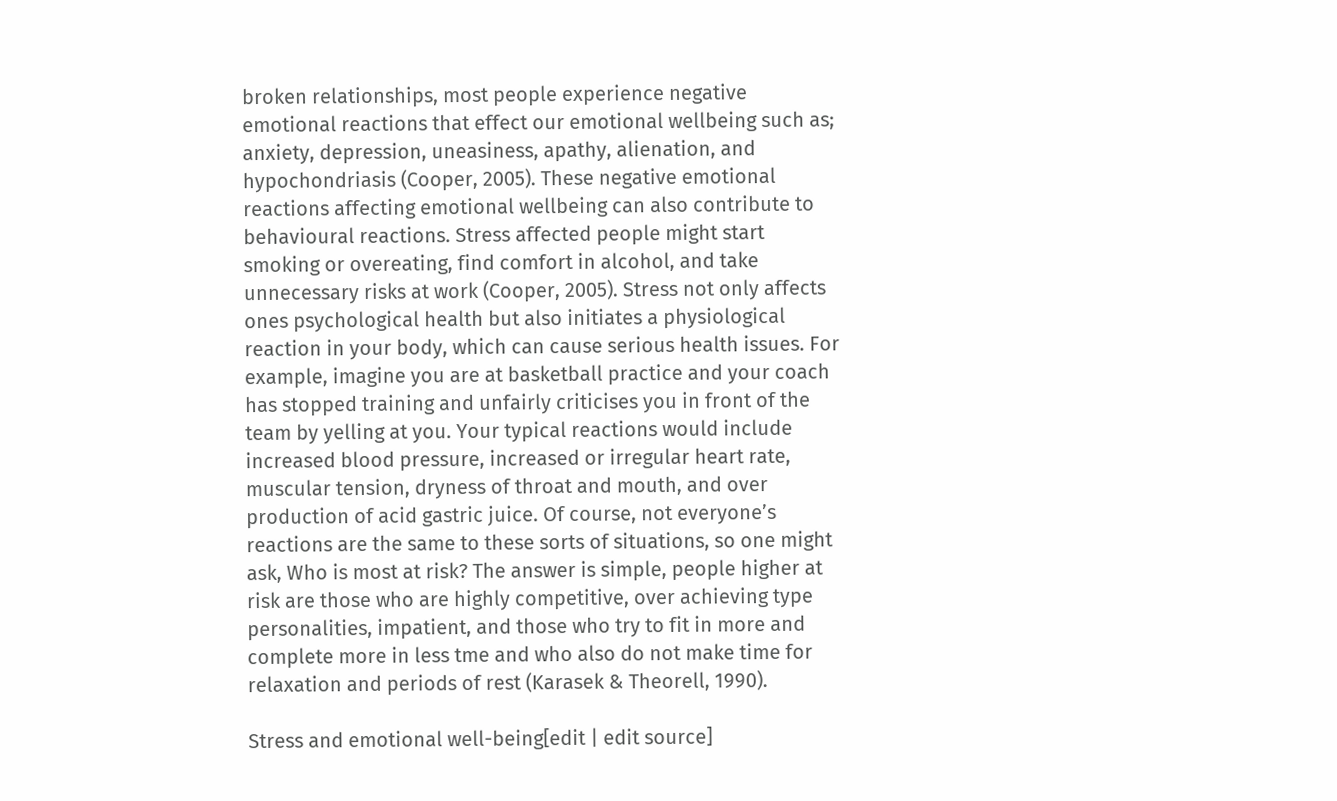broken relationships, most people experience negative emotional reactions that effect our emotional wellbeing such as; anxiety, depression, uneasiness, apathy, alienation, and hypochondriasis (Cooper, 2005). These negative emotional reactions affecting emotional wellbeing can also contribute to behavioural reactions. Stress affected people might start smoking or overeating, find comfort in alcohol, and take unnecessary risks at work (Cooper, 2005). Stress not only affects ones psychological health but also initiates a physiological reaction in your body, which can cause serious health issues. For example, imagine you are at basketball practice and your coach has stopped training and unfairly criticises you in front of the team by yelling at you. Your typical reactions would include increased blood pressure, increased or irregular heart rate, muscular tension, dryness of throat and mouth, and over production of acid gastric juice. Of course, not everyone’s reactions are the same to these sorts of situations, so one might ask, Who is most at risk? The answer is simple, people higher at risk are those who are highly competitive, over achieving type personalities, impatient, and those who try to fit in more and complete more in less tme and who also do not make time for relaxation and periods of rest (Karasek & Theorell, 1990).

Stress and emotional well-being[edit | edit source]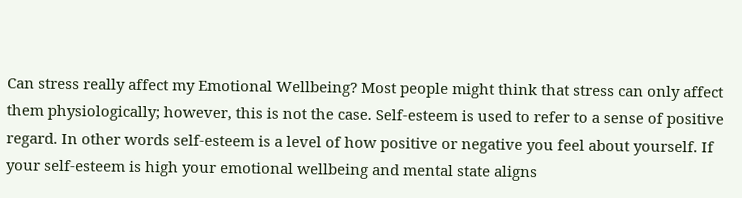Can stress really affect my Emotional Wellbeing? Most people might think that stress can only affect them physiologically; however, this is not the case. Self-esteem is used to refer to a sense of positive regard. In other words self-esteem is a level of how positive or negative you feel about yourself. If your self-esteem is high your emotional wellbeing and mental state aligns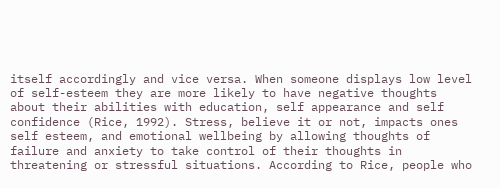itself accordingly and vice versa. When someone displays low level of self-esteem they are more likely to have negative thoughts about their abilities with education, self appearance and self confidence (Rice, 1992). Stress, believe it or not, impacts ones self esteem, and emotional wellbeing by allowing thoughts of failure and anxiety to take control of their thoughts in threatening or stressful situations. According to Rice, people who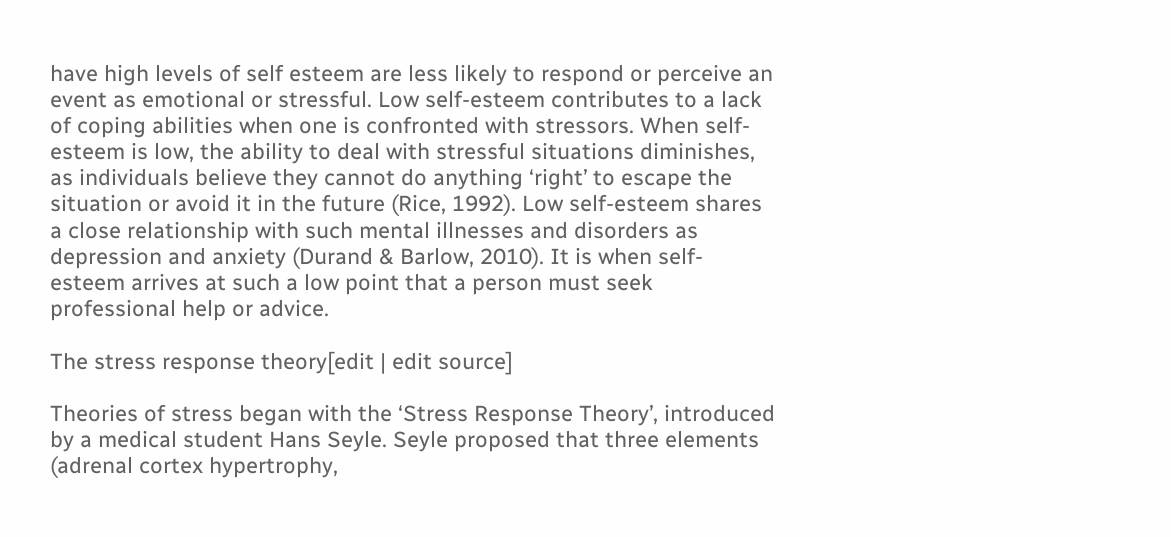have high levels of self esteem are less likely to respond or perceive an event as emotional or stressful. Low self-esteem contributes to a lack of coping abilities when one is confronted with stressors. When self-esteem is low, the ability to deal with stressful situations diminishes, as individuals believe they cannot do anything ‘right’ to escape the situation or avoid it in the future (Rice, 1992). Low self-esteem shares a close relationship with such mental illnesses and disorders as depression and anxiety (Durand & Barlow, 2010). It is when self-esteem arrives at such a low point that a person must seek professional help or advice.

The stress response theory[edit | edit source]

Theories of stress began with the ‘Stress Response Theory’, introduced by a medical student Hans Seyle. Seyle proposed that three elements (adrenal cortex hypertrophy,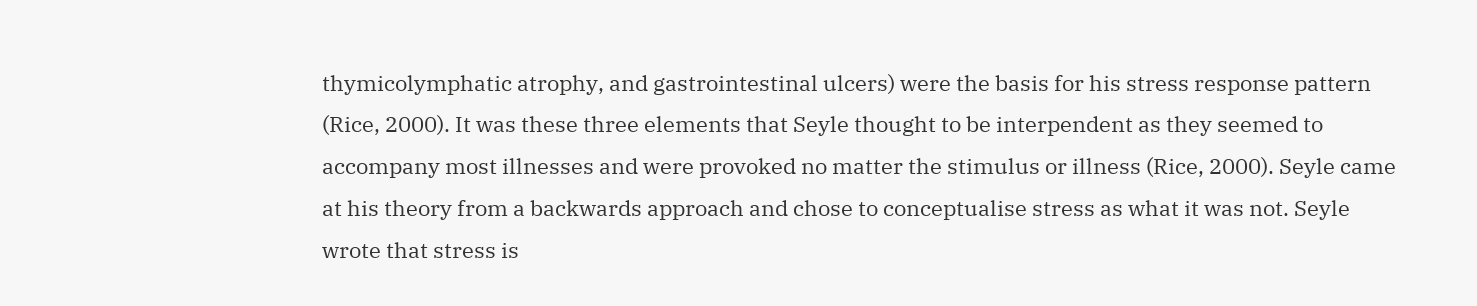thymicolymphatic atrophy, and gastrointestinal ulcers) were the basis for his stress response pattern (Rice, 2000). It was these three elements that Seyle thought to be interpendent as they seemed to accompany most illnesses and were provoked no matter the stimulus or illness (Rice, 2000). Seyle came at his theory from a backwards approach and chose to conceptualise stress as what it was not. Seyle wrote that stress is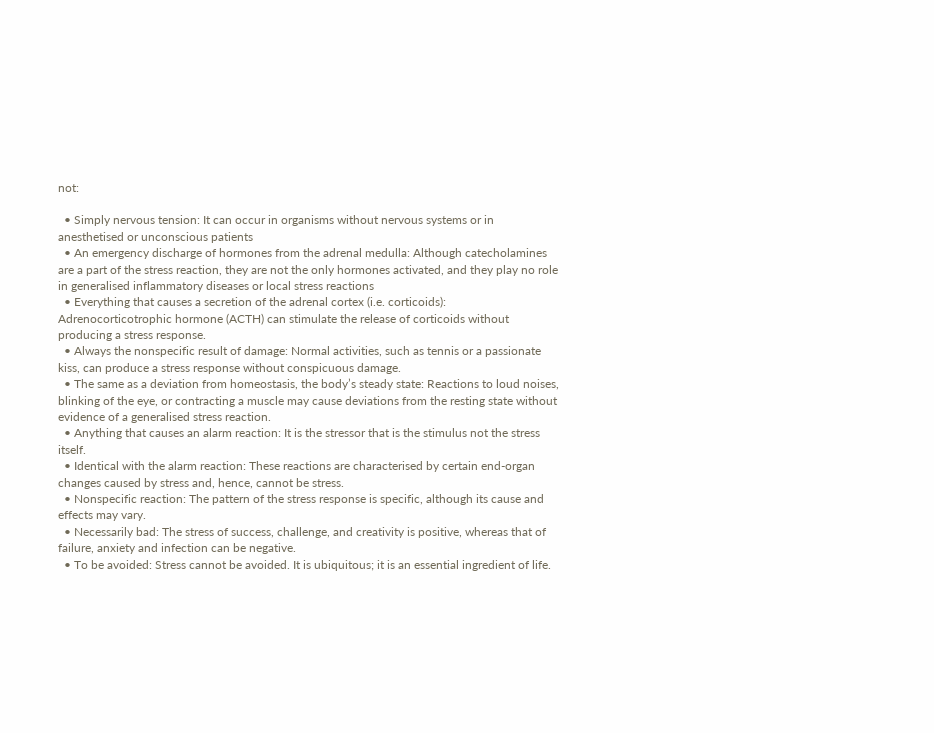not:

  • Simply nervous tension: It can occur in organisms without nervous systems or in anesthetised or unconscious patients
  • An emergency discharge of hormones from the adrenal medulla: Although catecholamines are a part of the stress reaction, they are not the only hormones activated, and they play no role in generalised inflammatory diseases or local stress reactions
  • Everything that causes a secretion of the adrenal cortex (i.e. corticoids): Adrenocorticotrophic hormone (ACTH) can stimulate the release of corticoids without producing a stress response.
  • Always the nonspecific result of damage: Normal activities, such as tennis or a passionate kiss, can produce a stress response without conspicuous damage.
  • The same as a deviation from homeostasis, the body’s steady state: Reactions to loud noises, blinking of the eye, or contracting a muscle may cause deviations from the resting state without evidence of a generalised stress reaction.
  • Anything that causes an alarm reaction: It is the stressor that is the stimulus not the stress itself.
  • Identical with the alarm reaction: These reactions are characterised by certain end-organ changes caused by stress and, hence, cannot be stress.
  • Nonspecific reaction: The pattern of the stress response is specific, although its cause and effects may vary.
  • Necessarily bad: The stress of success, challenge, and creativity is positive, whereas that of failure, anxiety and infection can be negative.
  • To be avoided: Stress cannot be avoided. It is ubiquitous; it is an essential ingredient of life.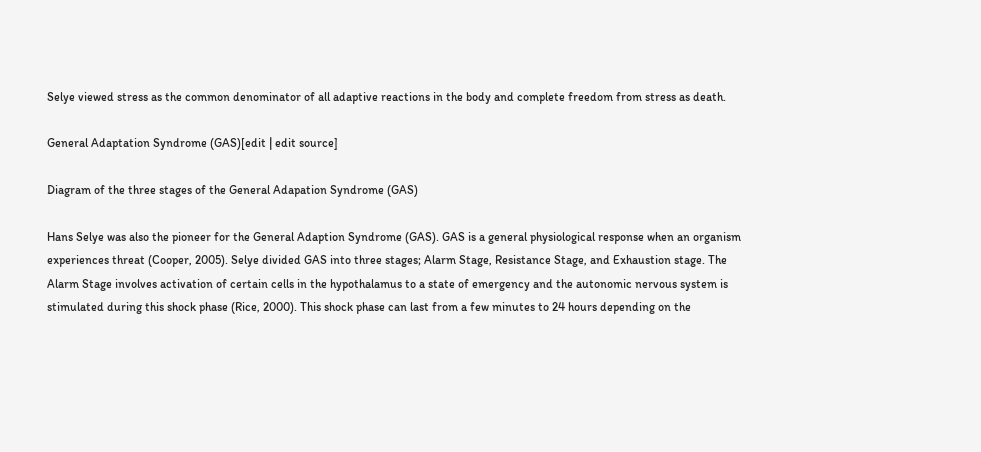Selye viewed stress as the common denominator of all adaptive reactions in the body and complete freedom from stress as death.

General Adaptation Syndrome (GAS)[edit | edit source]

Diagram of the three stages of the General Adapation Syndrome (GAS)

Hans Selye was also the pioneer for the General Adaption Syndrome (GAS). GAS is a general physiological response when an organism experiences threat (Cooper, 2005). Selye divided GAS into three stages; Alarm Stage, Resistance Stage, and Exhaustion stage. The Alarm Stage involves activation of certain cells in the hypothalamus to a state of emergency and the autonomic nervous system is stimulated during this shock phase (Rice, 2000). This shock phase can last from a few minutes to 24 hours depending on the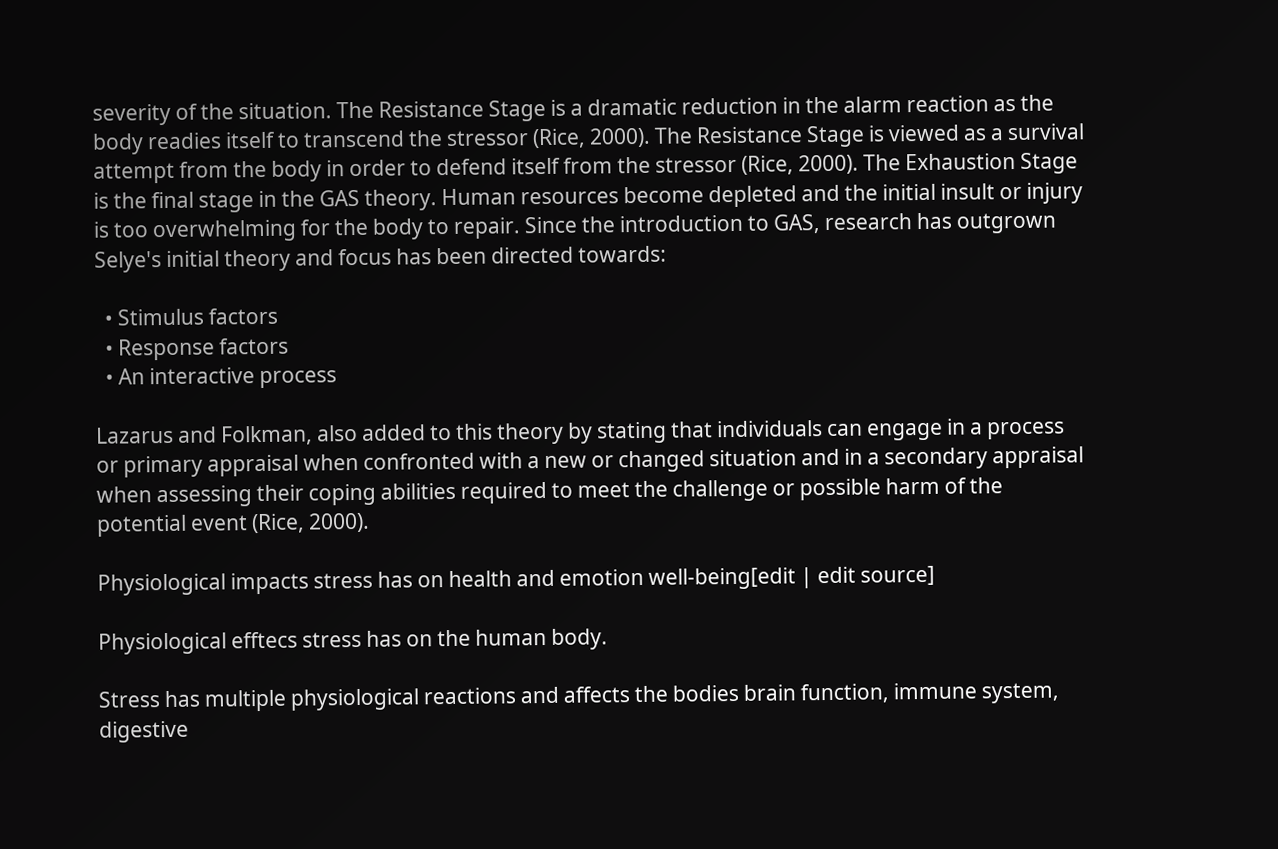severity of the situation. The Resistance Stage is a dramatic reduction in the alarm reaction as the body readies itself to transcend the stressor (Rice, 2000). The Resistance Stage is viewed as a survival attempt from the body in order to defend itself from the stressor (Rice, 2000). The Exhaustion Stage is the final stage in the GAS theory. Human resources become depleted and the initial insult or injury is too overwhelming for the body to repair. Since the introduction to GAS, research has outgrown Selye's initial theory and focus has been directed towards:

  • Stimulus factors
  • Response factors
  • An interactive process

Lazarus and Folkman, also added to this theory by stating that individuals can engage in a process or primary appraisal when confronted with a new or changed situation and in a secondary appraisal when assessing their coping abilities required to meet the challenge or possible harm of the potential event (Rice, 2000).

Physiological impacts stress has on health and emotion well-being[edit | edit source]

Physiological efftecs stress has on the human body.

Stress has multiple physiological reactions and affects the bodies brain function, immune system, digestive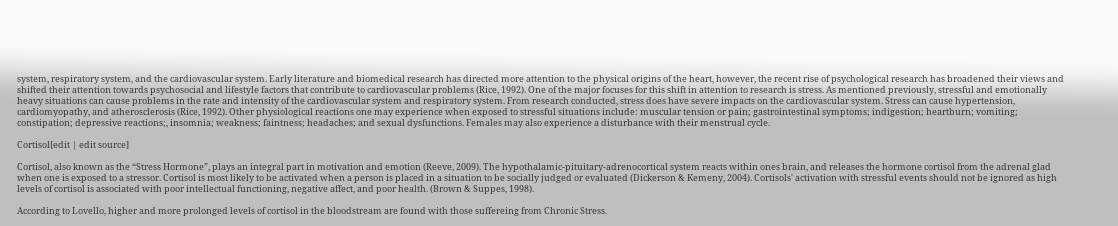system, respiratory system, and the cardiovascular system. Early literature and biomedical research has directed more attention to the physical origins of the heart, however, the recent rise of psychological research has broadened their views and shifted their attention towards psychosocial and lifestyle factors that contribute to cardiovascular problems (Rice, 1992). One of the major focuses for this shift in attention to research is stress. As mentioned previously, stressful and emotionally heavy situations can cause problems in the rate and intensity of the cardiovascular system and respiratory system. From research conducted, stress does have severe impacts on the cardiovascular system. Stress can cause hypertension, cardiomyopathy, and atherosclerosis (Rice, 1992). Other physiological reactions one may experience when exposed to stressful situations include: muscular tension or pain; gastrointestinal symptoms; indigestion; heartburn; vomiting; constipation; depressive reactions;, insomnia; weakness; faintness; headaches; and sexual dysfunctions. Females may also experience a disturbance with their menstrual cycle.

Cortisol[edit | edit source]

Cortisol, also known as the “Stress Hormone”, plays an integral part in motivation and emotion (Reeve, 2009). The hypothalamic-pituitary-adrenocortical system reacts within ones brain, and releases the hormone cortisol from the adrenal glad when one is exposed to a stressor. Cortisol is most likely to be activated when a person is placed in a situation to be socially judged or evaluated (Dickerson & Kemeny, 2004). Cortisols' activation with stressful events should not be ignored as high levels of cortisol is associated with poor intellectual functioning, negative affect, and poor health. (Brown & Suppes, 1998).

According to Lovello, higher and more prolonged levels of cortisol in the bloodstream are found with those suffereing from Chronic Stress.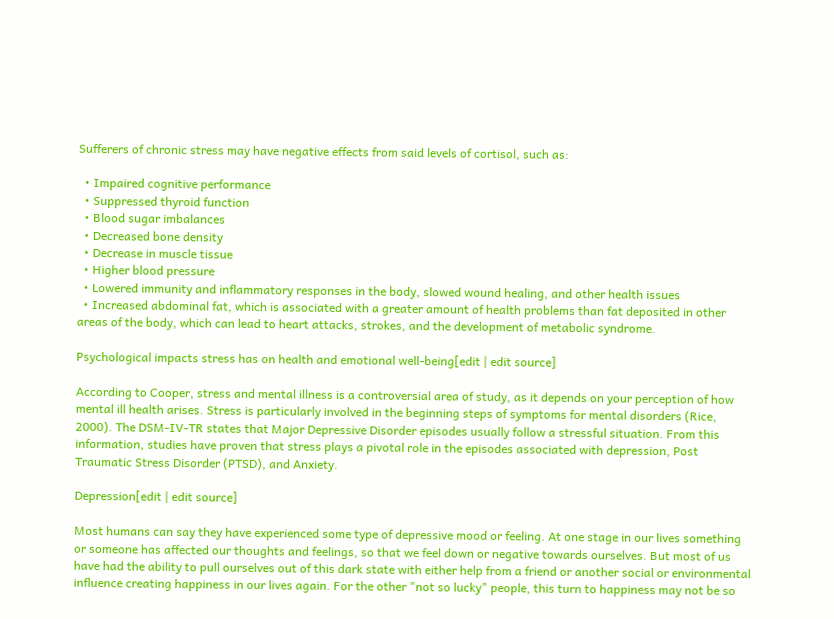Sufferers of chronic stress may have negative effects from said levels of cortisol, such as:

  • Impaired cognitive performance
  • Suppressed thyroid function
  • Blood sugar imbalances
  • Decreased bone density
  • Decrease in muscle tissue
  • Higher blood pressure
  • Lowered immunity and inflammatory responses in the body, slowed wound healing, and other health issues
  • Increased abdominal fat, which is associated with a greater amount of health problems than fat deposited in other areas of the body, which can lead to heart attacks, strokes, and the development of metabolic syndrome.

Psychological impacts stress has on health and emotional well-being[edit | edit source]

According to Cooper, stress and mental illness is a controversial area of study, as it depends on your perception of how mental ill health arises. Stress is particularly involved in the beginning steps of symptoms for mental disorders (Rice, 2000). The DSM-IV-TR states that Major Depressive Disorder episodes usually follow a stressful situation. From this information, studies have proven that stress plays a pivotal role in the episodes associated with depression, Post Traumatic Stress Disorder (PTSD), and Anxiety.

Depression[edit | edit source]

Most humans can say they have experienced some type of depressive mood or feeling. At one stage in our lives something or someone has affected our thoughts and feelings, so that we feel down or negative towards ourselves. But most of us have had the ability to pull ourselves out of this dark state with either help from a friend or another social or environmental influence creating happiness in our lives again. For the other "not so lucky" people, this turn to happiness may not be so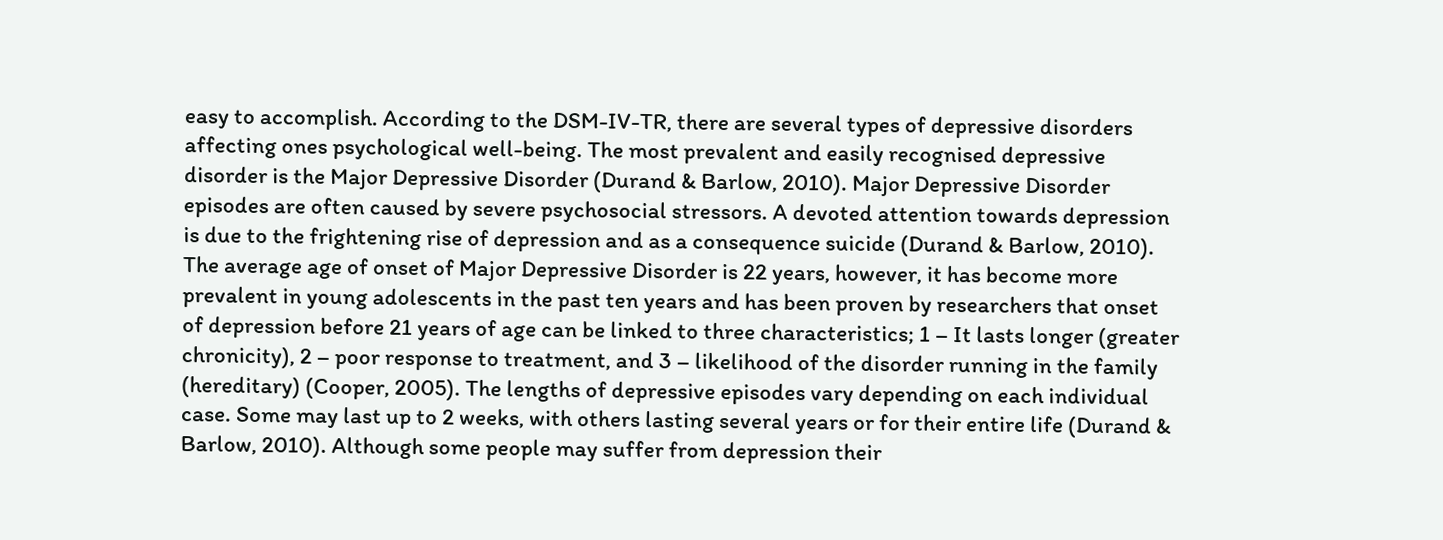easy to accomplish. According to the DSM-IV-TR, there are several types of depressive disorders affecting ones psychological well-being. The most prevalent and easily recognised depressive disorder is the Major Depressive Disorder (Durand & Barlow, 2010). Major Depressive Disorder episodes are often caused by severe psychosocial stressors. A devoted attention towards depression is due to the frightening rise of depression and as a consequence suicide (Durand & Barlow, 2010). The average age of onset of Major Depressive Disorder is 22 years, however, it has become more prevalent in young adolescents in the past ten years and has been proven by researchers that onset of depression before 21 years of age can be linked to three characteristics; 1 – It lasts longer (greater chronicity), 2 – poor response to treatment, and 3 – likelihood of the disorder running in the family (hereditary) (Cooper, 2005). The lengths of depressive episodes vary depending on each individual case. Some may last up to 2 weeks, with others lasting several years or for their entire life (Durand & Barlow, 2010). Although some people may suffer from depression their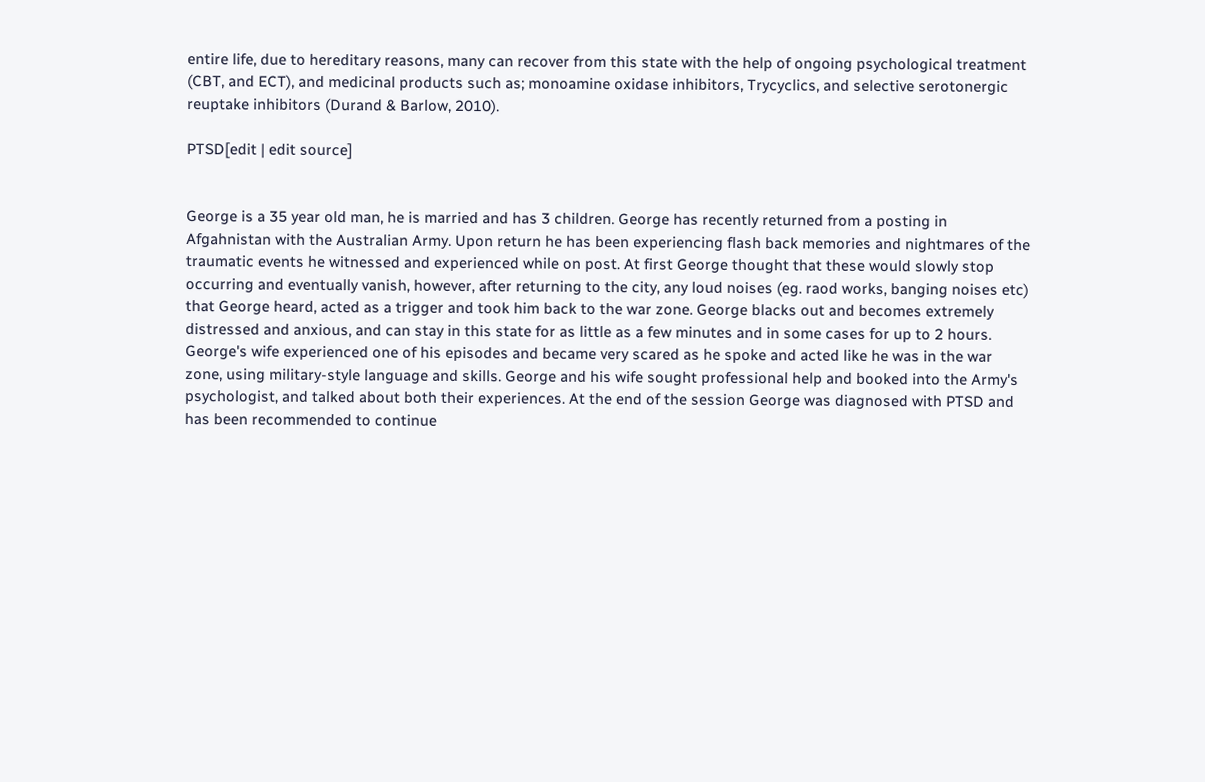entire life, due to hereditary reasons, many can recover from this state with the help of ongoing psychological treatment (CBT, and ECT), and medicinal products such as; monoamine oxidase inhibitors, Trycyclics, and selective serotonergic reuptake inhibitors (Durand & Barlow, 2010).

PTSD[edit | edit source]


George is a 35 year old man, he is married and has 3 children. George has recently returned from a posting in Afgahnistan with the Australian Army. Upon return he has been experiencing flash back memories and nightmares of the traumatic events he witnessed and experienced while on post. At first George thought that these would slowly stop occurring and eventually vanish, however, after returning to the city, any loud noises (eg. raod works, banging noises etc) that George heard, acted as a trigger and took him back to the war zone. George blacks out and becomes extremely distressed and anxious, and can stay in this state for as little as a few minutes and in some cases for up to 2 hours. George's wife experienced one of his episodes and became very scared as he spoke and acted like he was in the war zone, using military-style language and skills. George and his wife sought professional help and booked into the Army's psychologist, and talked about both their experiences. At the end of the session George was diagnosed with PTSD and has been recommended to continue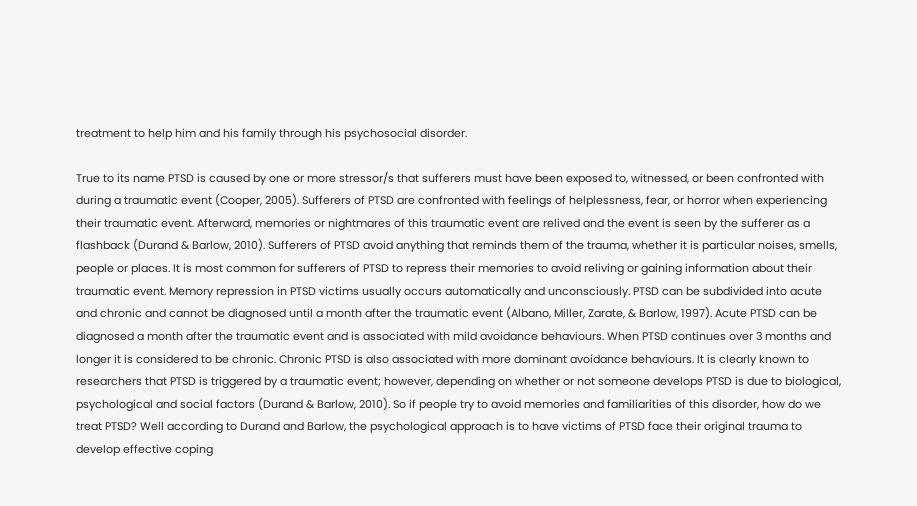treatment to help him and his family through his psychosocial disorder.

True to its name PTSD is caused by one or more stressor/s that sufferers must have been exposed to, witnessed, or been confronted with during a traumatic event (Cooper, 2005). Sufferers of PTSD are confronted with feelings of helplessness, fear, or horror when experiencing their traumatic event. Afterward, memories or nightmares of this traumatic event are relived and the event is seen by the sufferer as a flashback (Durand & Barlow, 2010). Sufferers of PTSD avoid anything that reminds them of the trauma, whether it is particular noises, smells, people or places. It is most common for sufferers of PTSD to repress their memories to avoid reliving or gaining information about their traumatic event. Memory repression in PTSD victims usually occurs automatically and unconsciously. PTSD can be subdivided into acute and chronic and cannot be diagnosed until a month after the traumatic event (Albano, Miller, Zarate, & Barlow, 1997). Acute PTSD can be diagnosed a month after the traumatic event and is associated with mild avoidance behaviours. When PTSD continues over 3 months and longer it is considered to be chronic. Chronic PTSD is also associated with more dominant avoidance behaviours. It is clearly known to researchers that PTSD is triggered by a traumatic event; however, depending on whether or not someone develops PTSD is due to biological, psychological and social factors (Durand & Barlow, 2010). So if people try to avoid memories and familiarities of this disorder, how do we treat PTSD? Well according to Durand and Barlow, the psychological approach is to have victims of PTSD face their original trauma to develop effective coping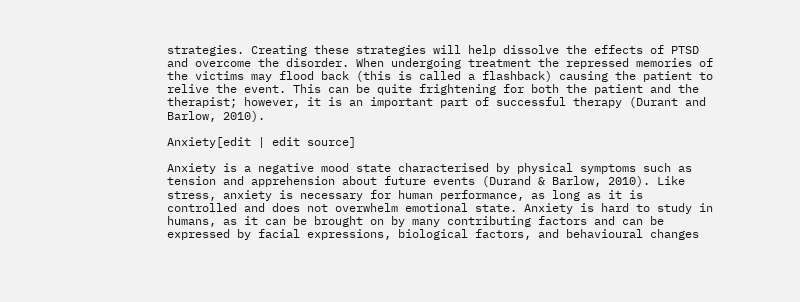strategies. Creating these strategies will help dissolve the effects of PTSD and overcome the disorder. When undergoing treatment the repressed memories of the victims may flood back (this is called a flashback) causing the patient to relive the event. This can be quite frightening for both the patient and the therapist; however, it is an important part of successful therapy (Durant and Barlow, 2010).

Anxiety[edit | edit source]

Anxiety is a negative mood state characterised by physical symptoms such as tension and apprehension about future events (Durand & Barlow, 2010). Like stress, anxiety is necessary for human performance, as long as it is controlled and does not overwhelm emotional state. Anxiety is hard to study in humans, as it can be brought on by many contributing factors and can be expressed by facial expressions, biological factors, and behavioural changes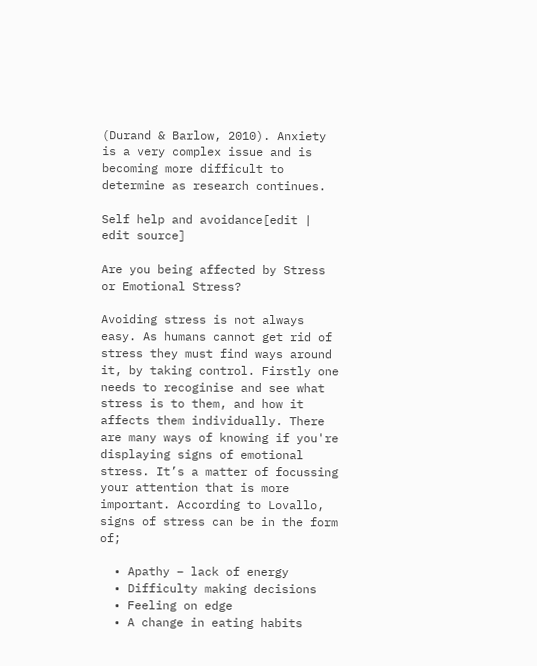(Durand & Barlow, 2010). Anxiety is a very complex issue and is becoming more difficult to determine as research continues.

Self help and avoidance[edit | edit source]

Are you being affected by Stress or Emotional Stress?

Avoiding stress is not always easy. As humans cannot get rid of stress they must find ways around it, by taking control. Firstly one needs to recoginise and see what stress is to them, and how it affects them individually. There are many ways of knowing if you're displaying signs of emotional stress. It’s a matter of focussing your attention that is more important. According to Lovallo, signs of stress can be in the form of;

  • Apathy – lack of energy
  • Difficulty making decisions
  • Feeling on edge
  • A change in eating habits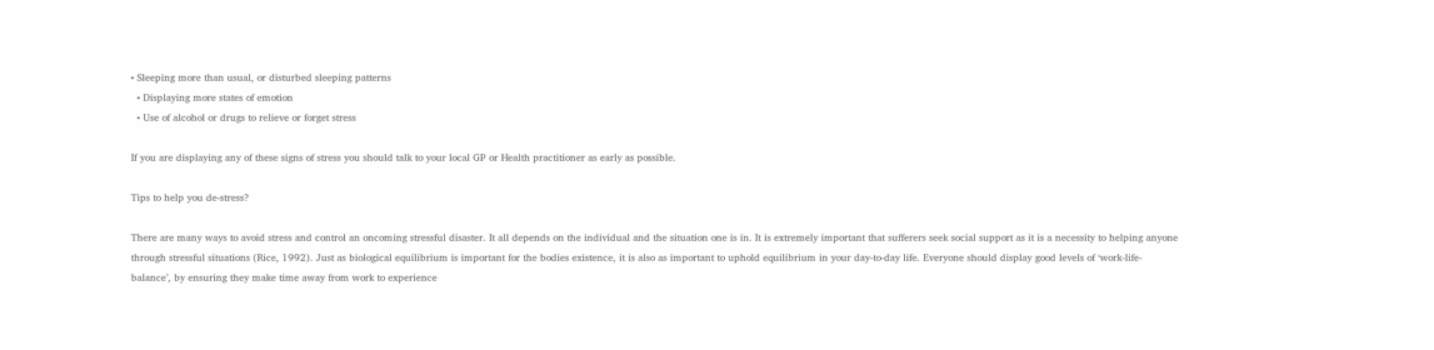• Sleeping more than usual, or disturbed sleeping patterns
  • Displaying more states of emotion
  • Use of alcohol or drugs to relieve or forget stress

If you are displaying any of these signs of stress you should talk to your local GP or Health practitioner as early as possible.

Tips to help you de-stress?

There are many ways to avoid stress and control an oncoming stressful disaster. It all depends on the individual and the situation one is in. It is extremely important that sufferers seek social support as it is a necessity to helping anyone through stressful situations (Rice, 1992). Just as biological equilibrium is important for the bodies existence, it is also as important to uphold equilibrium in your day-to-day life. Everyone should display good levels of ‘work-life-balance’, by ensuring they make time away from work to experience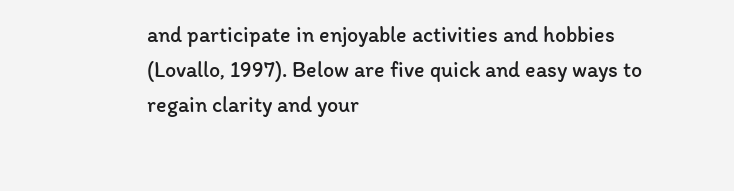and participate in enjoyable activities and hobbies (Lovallo, 1997). Below are five quick and easy ways to regain clarity and your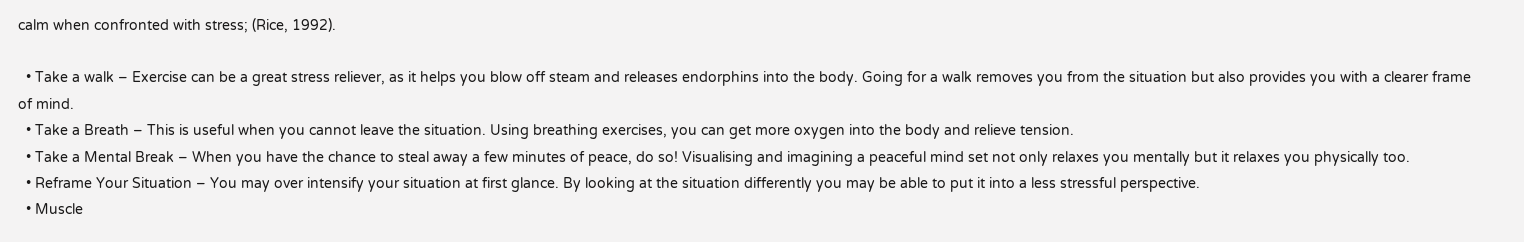calm when confronted with stress; (Rice, 1992).

  • Take a walk – Exercise can be a great stress reliever, as it helps you blow off steam and releases endorphins into the body. Going for a walk removes you from the situation but also provides you with a clearer frame of mind.
  • Take a Breath – This is useful when you cannot leave the situation. Using breathing exercises, you can get more oxygen into the body and relieve tension.
  • Take a Mental Break – When you have the chance to steal away a few minutes of peace, do so! Visualising and imagining a peaceful mind set not only relaxes you mentally but it relaxes you physically too.
  • Reframe Your Situation – You may over intensify your situation at first glance. By looking at the situation differently you may be able to put it into a less stressful perspective.
  • Muscle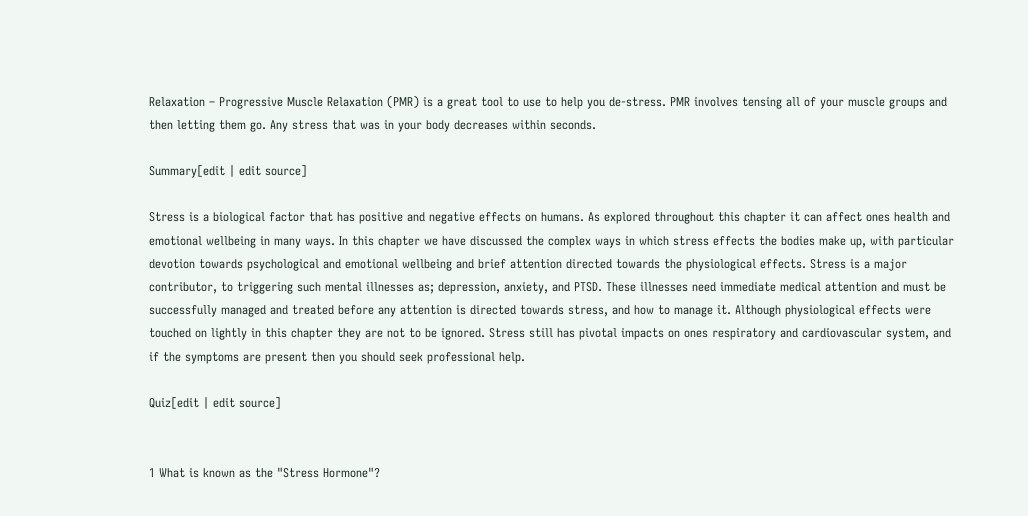Relaxation – Progressive Muscle Relaxation (PMR) is a great tool to use to help you de-stress. PMR involves tensing all of your muscle groups and then letting them go. Any stress that was in your body decreases within seconds.

Summary[edit | edit source]

Stress is a biological factor that has positive and negative effects on humans. As explored throughout this chapter it can affect ones health and emotional wellbeing in many ways. In this chapter we have discussed the complex ways in which stress effects the bodies make up, with particular devotion towards psychological and emotional wellbeing and brief attention directed towards the physiological effects. Stress is a major contributor, to triggering such mental illnesses as; depression, anxiety, and PTSD. These illnesses need immediate medical attention and must be successfully managed and treated before any attention is directed towards stress, and how to manage it. Although physiological effects were touched on lightly in this chapter they are not to be ignored. Stress still has pivotal impacts on ones respiratory and cardiovascular system, and if the symptoms are present then you should seek professional help.

Quiz[edit | edit source]


1 What is known as the "Stress Hormone"?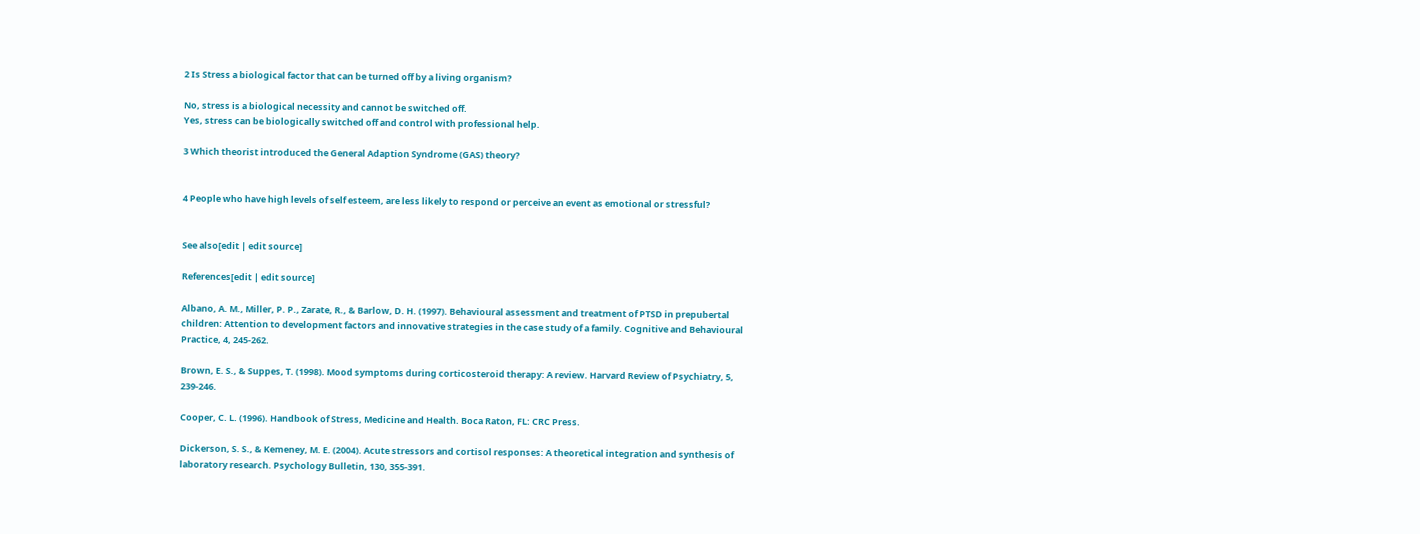2 Is Stress a biological factor that can be turned off by a living organism?

No, stress is a biological necessity and cannot be switched off.
Yes, stress can be biologically switched off and control with professional help.

3 Which theorist introduced the General Adaption Syndrome (GAS) theory?


4 People who have high levels of self esteem, are less likely to respond or perceive an event as emotional or stressful?


See also[edit | edit source]

References[edit | edit source]

Albano, A. M., Miller, P. P., Zarate, R., & Barlow, D. H. (1997). Behavioural assessment and treatment of PTSD in prepubertal children: Attention to development factors and innovative strategies in the case study of a family. Cognitive and Behavioural Practice, 4, 245-262.

Brown, E. S., & Suppes, T. (1998). Mood symptoms during corticosteroid therapy: A review. Harvard Review of Psychiatry, 5, 239-246.

Cooper, C. L. (1996). Handbook of Stress, Medicine and Health. Boca Raton, FL: CRC Press.

Dickerson, S. S., & Kemeney, M. E. (2004). Acute stressors and cortisol responses: A theoretical integration and synthesis of laboratory research. Psychology Bulletin, 130, 355-391.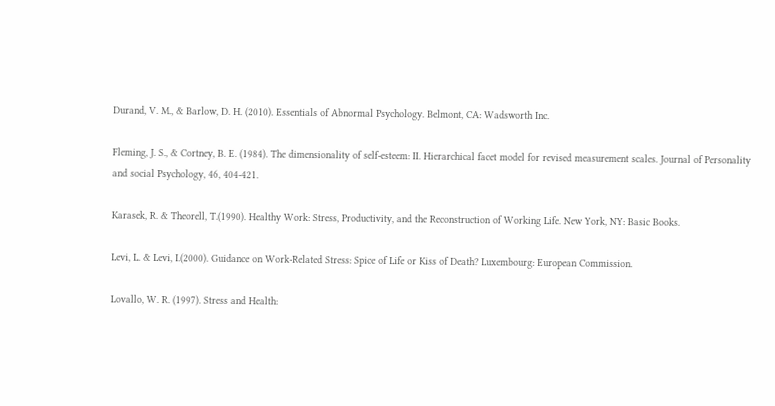Durand, V. M., & Barlow, D. H. (2010). Essentials of Abnormal Psychology. Belmont, CA: Wadsworth Inc.

Fleming, J. S., & Cortney, B. E. (1984). The dimensionality of self-esteem: II. Hierarchical facet model for revised measurement scales. Journal of Personality and social Psychology, 46, 404-421.

Karasek, R. & Theorell, T.(1990). Healthy Work: Stress, Productivity, and the Reconstruction of Working Life. New York, NY: Basic Books.

Levi, L. & Levi, I.(2000). Guidance on Work-Related Stress: Spice of Life or Kiss of Death? Luxembourg: European Commission.

Lovallo, W. R. (1997). Stress and Health: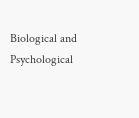Biological and Psychological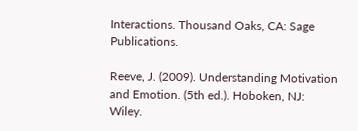Interactions. Thousand Oaks, CA: Sage Publications.

Reeve, J. (2009). Understanding Motivation and Emotion. (5th ed.). Hoboken, NJ: Wiley.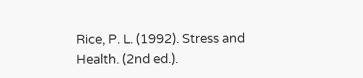Rice, P. L. (1992). Stress and Health. (2nd ed.).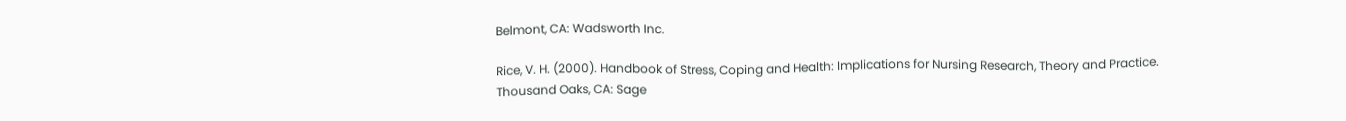Belmont, CA: Wadsworth Inc.

Rice, V. H. (2000). Handbook of Stress, Coping and Health: Implications for Nursing Research, Theory and Practice. Thousand Oaks, CA: Sage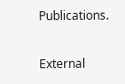Publications.

External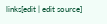links[edit | edit source]